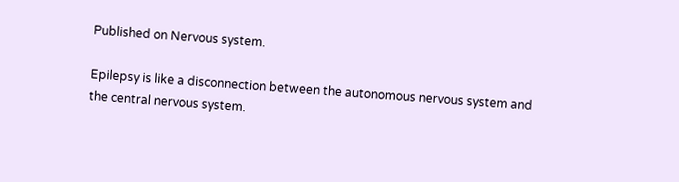Published on Nervous system.

Epilepsy is like a disconnection between the autonomous nervous system and the central nervous system.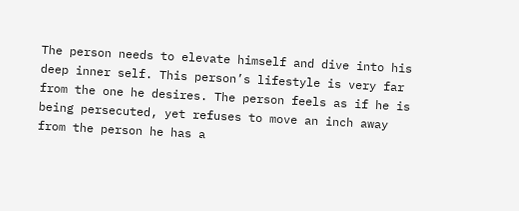The person needs to elevate himself and dive into his deep inner self. This person’s lifestyle is very far from the one he desires. The person feels as if he is being persecuted, yet refuses to move an inch away from the person he has a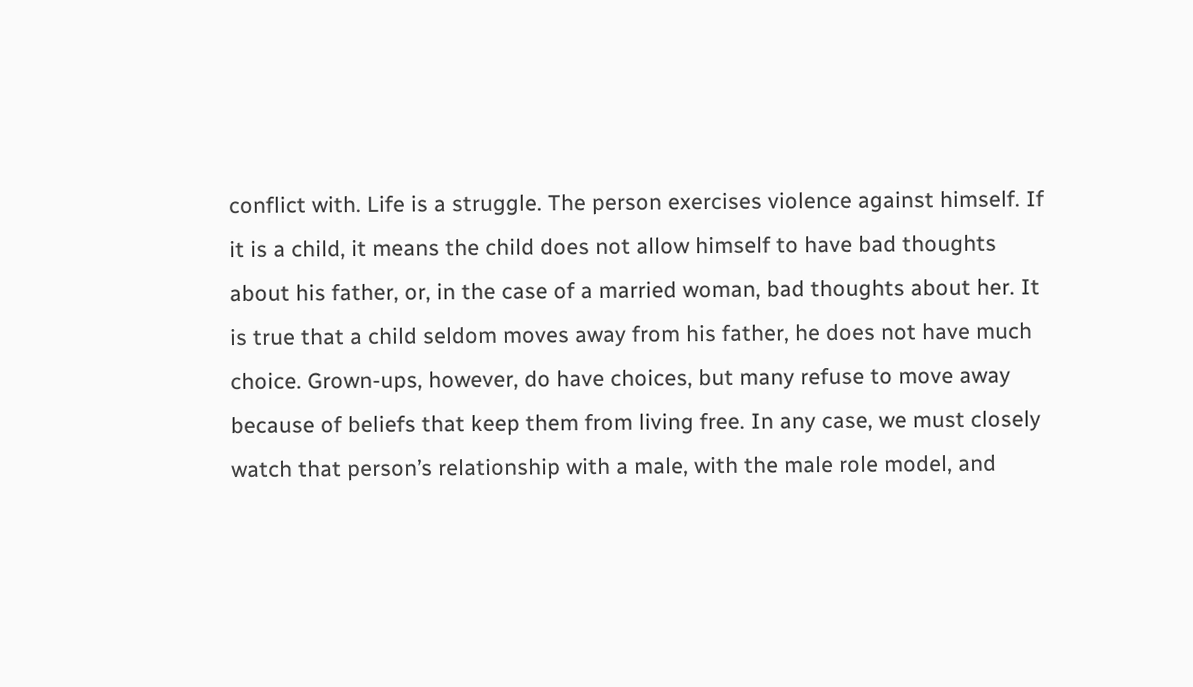conflict with. Life is a struggle. The person exercises violence against himself. If it is a child, it means the child does not allow himself to have bad thoughts about his father, or, in the case of a married woman, bad thoughts about her. It is true that a child seldom moves away from his father, he does not have much choice. Grown-ups, however, do have choices, but many refuse to move away because of beliefs that keep them from living free. In any case, we must closely watch that person’s relationship with a male, with the male role model, and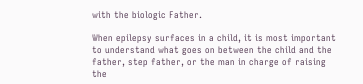with the biologic Father.

When epilepsy surfaces in a child, it is most important to understand what goes on between the child and the father, step father, or the man in charge of raising the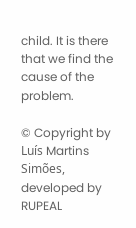child. It is there that we find the cause of the problem.

© Copyright by Luís Martins Simões, developed by RUPEAL